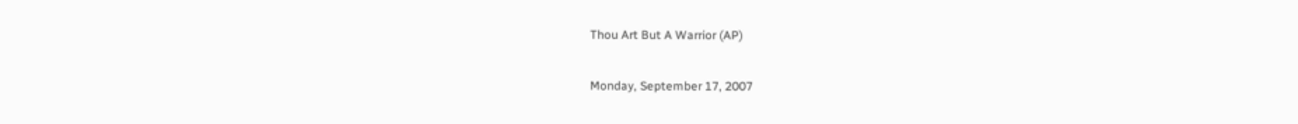Thou Art But A Warrior (AP)

Monday, September 17, 2007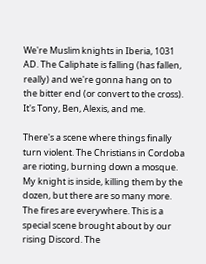We're Muslim knights in Iberia, 1031 AD. The Caliphate is falling (has fallen, really) and we're gonna hang on to the bitter end (or convert to the cross). It's Tony, Ben, Alexis, and me.

There's a scene where things finally turn violent. The Christians in Cordoba are rioting, burning down a mosque. My knight is inside, killing them by the dozen, but there are so many more. The fires are everywhere. This is a special scene brought about by our rising Discord. The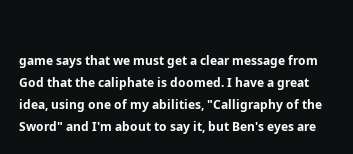game says that we must get a clear message from God that the caliphate is doomed. I have a great idea, using one of my abilities, "Calligraphy of the Sword" and I'm about to say it, but Ben's eyes are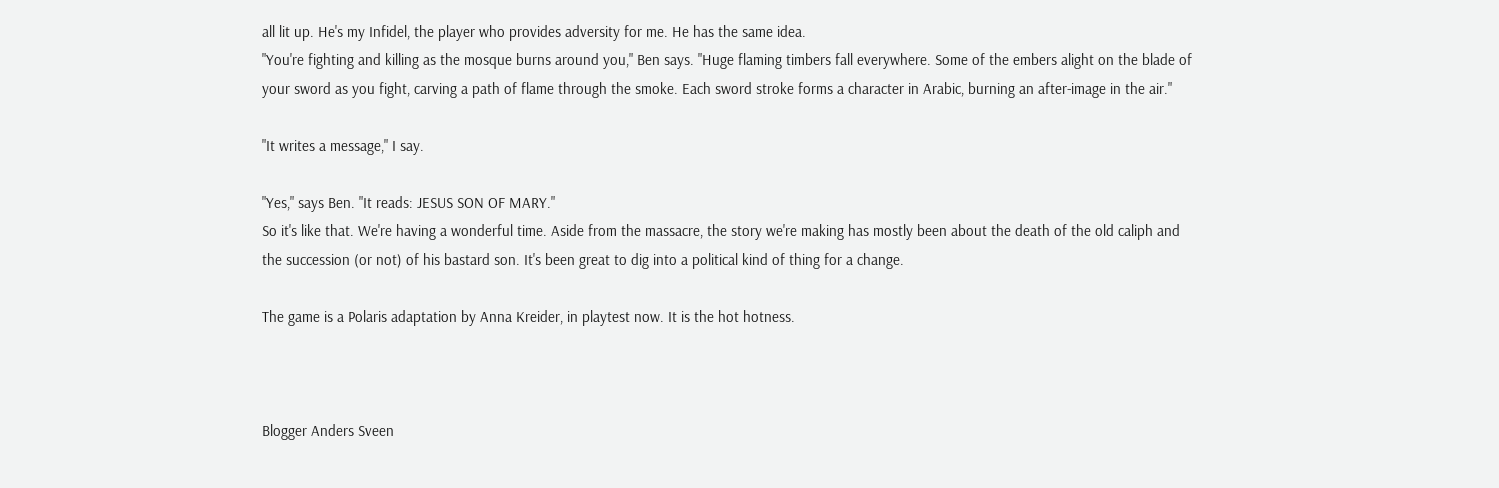all lit up. He's my Infidel, the player who provides adversity for me. He has the same idea.
"You're fighting and killing as the mosque burns around you," Ben says. "Huge flaming timbers fall everywhere. Some of the embers alight on the blade of your sword as you fight, carving a path of flame through the smoke. Each sword stroke forms a character in Arabic, burning an after-image in the air."

"It writes a message," I say.

"Yes," says Ben. "It reads: JESUS SON OF MARY."
So it's like that. We're having a wonderful time. Aside from the massacre, the story we're making has mostly been about the death of the old caliph and the succession (or not) of his bastard son. It's been great to dig into a political kind of thing for a change.

The game is a Polaris adaptation by Anna Kreider, in playtest now. It is the hot hotness.



Blogger Anders Sveen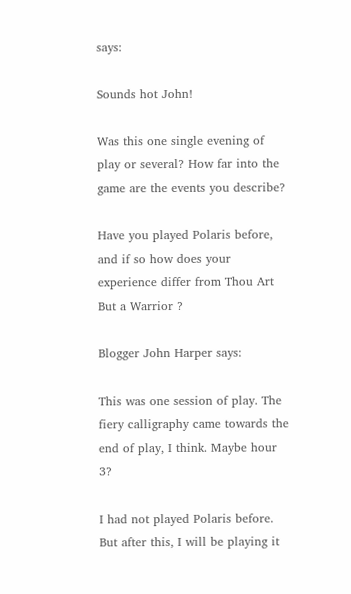says:

Sounds hot John!

Was this one single evening of play or several? How far into the game are the events you describe?

Have you played Polaris before, and if so how does your experience differ from Thou Art But a Warrior ?

Blogger John Harper says:

This was one session of play. The fiery calligraphy came towards the end of play, I think. Maybe hour 3?

I had not played Polaris before. But after this, I will be playing it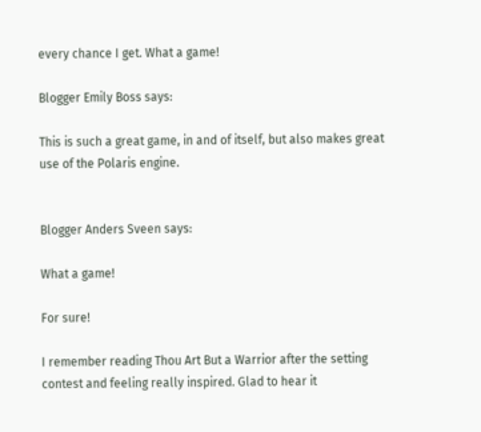every chance I get. What a game!

Blogger Emily Boss says:

This is such a great game, in and of itself, but also makes great use of the Polaris engine.


Blogger Anders Sveen says:

What a game!

For sure!

I remember reading Thou Art But a Warrior after the setting contest and feeling really inspired. Glad to hear it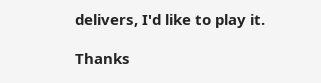delivers, I'd like to play it.

Thanks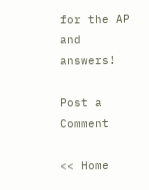for the AP and answers!

Post a Comment

<< Home